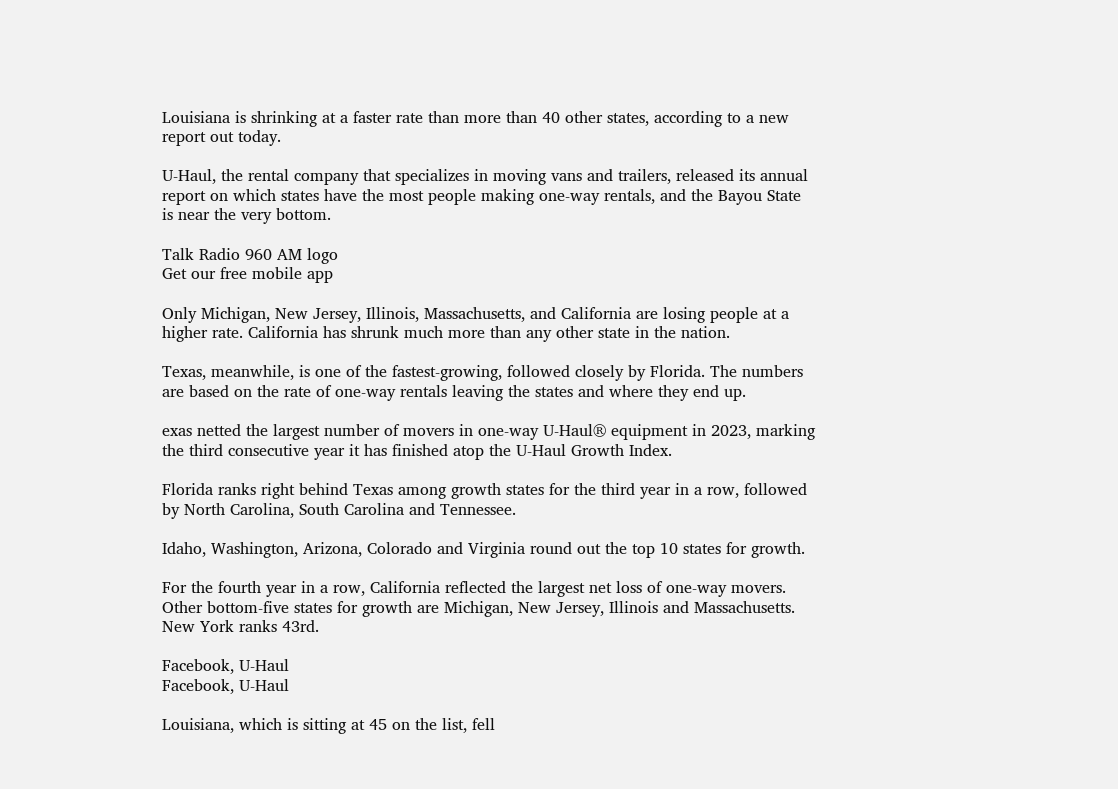Louisiana is shrinking at a faster rate than more than 40 other states, according to a new report out today.

U-Haul, the rental company that specializes in moving vans and trailers, released its annual report on which states have the most people making one-way rentals, and the Bayou State is near the very bottom.

Talk Radio 960 AM logo
Get our free mobile app

Only Michigan, New Jersey, Illinois, Massachusetts, and California are losing people at a higher rate. California has shrunk much more than any other state in the nation.

Texas, meanwhile, is one of the fastest-growing, followed closely by Florida. The numbers are based on the rate of one-way rentals leaving the states and where they end up.

exas netted the largest number of movers in one-way U-Haul® equipment in 2023, marking the third consecutive year it has finished atop the U-Haul Growth Index.

Florida ranks right behind Texas among growth states for the third year in a row, followed by North Carolina, South Carolina and Tennessee.

Idaho, Washington, Arizona, Colorado and Virginia round out the top 10 states for growth.

For the fourth year in a row, California reflected the largest net loss of one-way movers. Other bottom-five states for growth are Michigan, New Jersey, Illinois and Massachusetts. New York ranks 43rd.

Facebook, U-Haul
Facebook, U-Haul

Louisiana, which is sitting at 45 on the list, fell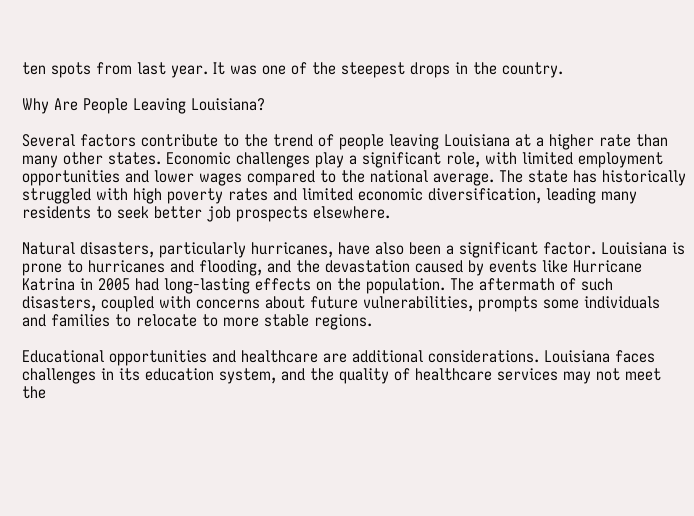ten spots from last year. It was one of the steepest drops in the country.

Why Are People Leaving Louisiana?

Several factors contribute to the trend of people leaving Louisiana at a higher rate than many other states. Economic challenges play a significant role, with limited employment opportunities and lower wages compared to the national average. The state has historically struggled with high poverty rates and limited economic diversification, leading many residents to seek better job prospects elsewhere.

Natural disasters, particularly hurricanes, have also been a significant factor. Louisiana is prone to hurricanes and flooding, and the devastation caused by events like Hurricane Katrina in 2005 had long-lasting effects on the population. The aftermath of such disasters, coupled with concerns about future vulnerabilities, prompts some individuals and families to relocate to more stable regions.

Educational opportunities and healthcare are additional considerations. Louisiana faces challenges in its education system, and the quality of healthcare services may not meet the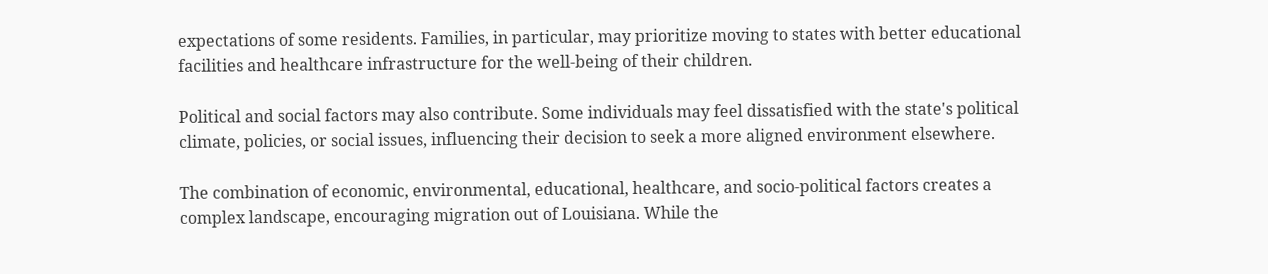expectations of some residents. Families, in particular, may prioritize moving to states with better educational facilities and healthcare infrastructure for the well-being of their children.

Political and social factors may also contribute. Some individuals may feel dissatisfied with the state's political climate, policies, or social issues, influencing their decision to seek a more aligned environment elsewhere.

The combination of economic, environmental, educational, healthcare, and socio-political factors creates a complex landscape, encouraging migration out of Louisiana. While the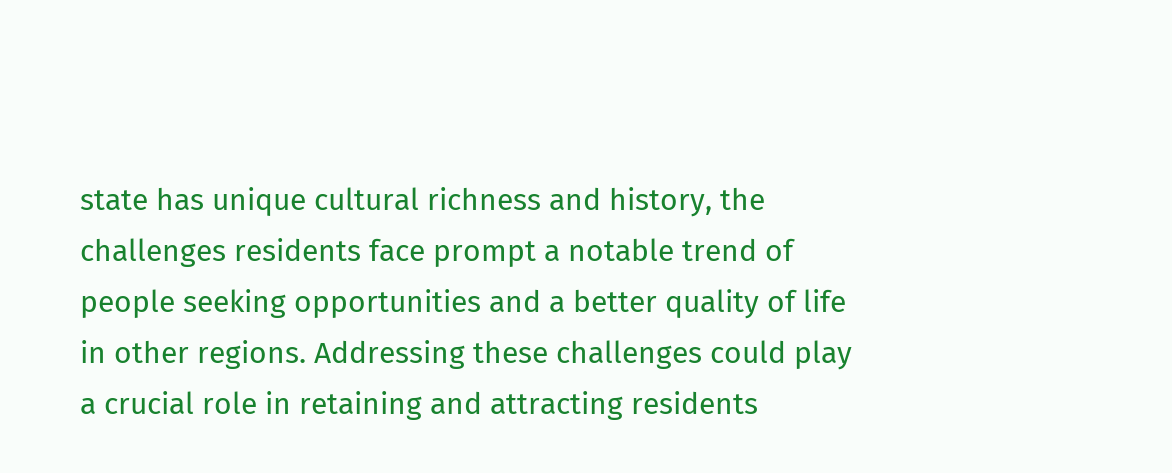state has unique cultural richness and history, the challenges residents face prompt a notable trend of people seeking opportunities and a better quality of life in other regions. Addressing these challenges could play a crucial role in retaining and attracting residents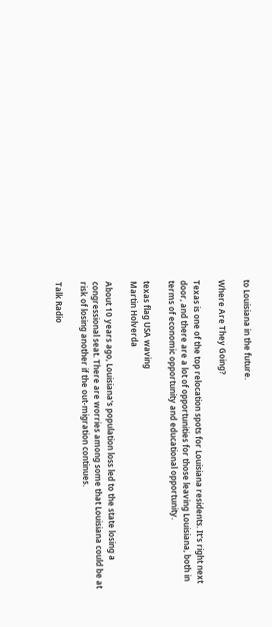to Louisiana in the future.

Where Are They Going?

Texas is one of the top relocation spots for Louisiana residents. It's right next door, and there are a lot of opportunities for those leaving Louisiana, both in terms of economic opportunity and educational opportunity.

texas flag USA waving
Martin Holverda

About 10 years ago, Louisiana's population loss led to the state losing a congressional seat. There are worries among some that Louisiana could be at risk of losing another if the out-migration continues.

Talk Radio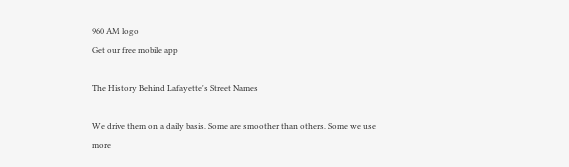960 AM logo
Get our free mobile app

The History Behind Lafayette's Street Names

We drive them on a daily basis. Some are smoother than others. Some we use more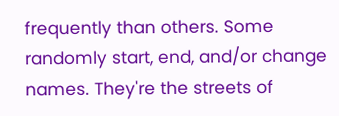frequently than others. Some randomly start, end, and/or change names. They're the streets of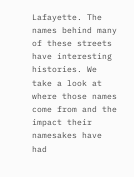Lafayette. The names behind many of these streets have interesting histories. We take a look at where those names come from and the impact their namesakes have had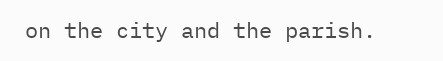on the city and the parish.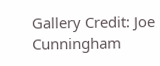Gallery Credit: Joe Cunningham